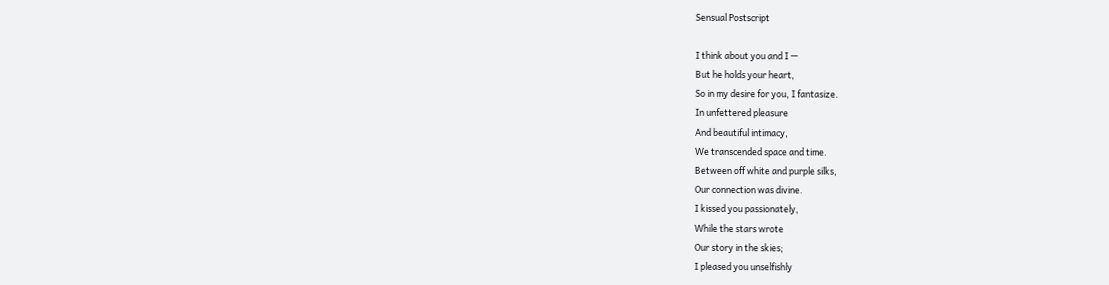Sensual Postscript

I think about you and I —
But he holds your heart,
So in my desire for you, I fantasize.
In unfettered pleasure
And beautiful intimacy,
We transcended space and time.
Between off white and purple silks,
Our connection was divine.
I kissed you passionately,
While the stars wrote
Our story in the skies;
I pleased you unselfishly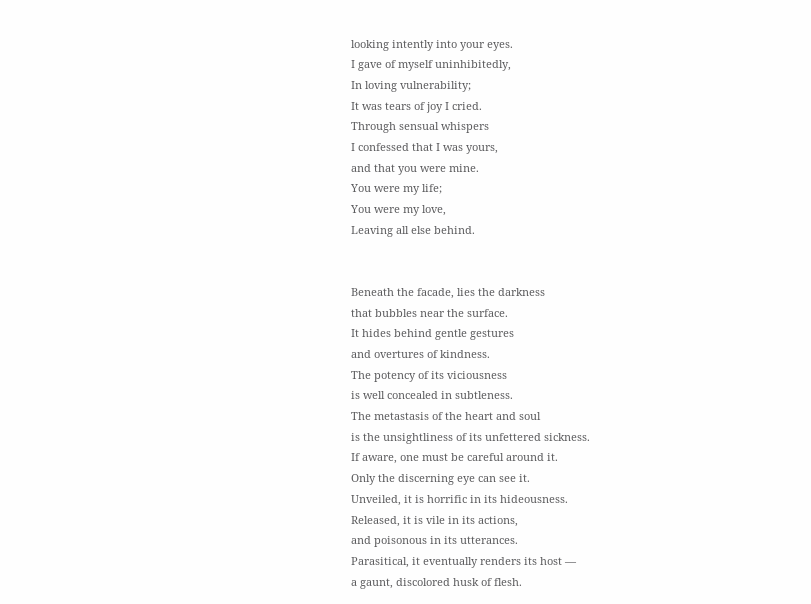looking intently into your eyes.
I gave of myself uninhibitedly,
In loving vulnerability;
It was tears of joy I cried.
Through sensual whispers
I confessed that I was yours,
and that you were mine.
You were my life;
You were my love,
Leaving all else behind.


Beneath the facade, lies the darkness
that bubbles near the surface.
It hides behind gentle gestures
and overtures of kindness.
The potency of its viciousness
is well concealed in subtleness.
The metastasis of the heart and soul
is the unsightliness of its unfettered sickness.
If aware, one must be careful around it.
Only the discerning eye can see it.
Unveiled, it is horrific in its hideousness.
Released, it is vile in its actions,
and poisonous in its utterances.
Parasitical, it eventually renders its host —
a gaunt, discolored husk of flesh.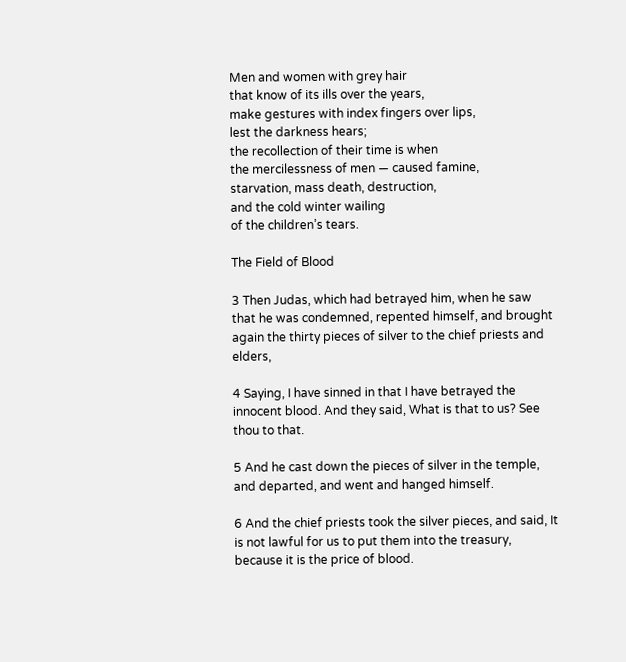Men and women with grey hair
that know of its ills over the years,
make gestures with index fingers over lips,
lest the darkness hears;
the recollection of their time is when
the mercilessness of men — caused famine,
starvation, mass death, destruction,
and the cold winter wailing
of the children’s tears.

The Field of Blood

3 Then Judas, which had betrayed him, when he saw that he was condemned, repented himself, and brought again the thirty pieces of silver to the chief priests and elders,

4 Saying, I have sinned in that I have betrayed the innocent blood. And they said, What is that to us? See thou to that.

5 And he cast down the pieces of silver in the temple, and departed, and went and hanged himself.

6 And the chief priests took the silver pieces, and said, It is not lawful for us to put them into the treasury, because it is the price of blood.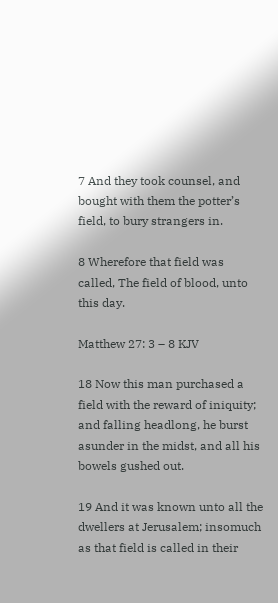7 And they took counsel, and bought with them the potter’s field, to bury strangers in.

8 Wherefore that field was called, The field of blood, unto this day.

Matthew 27: 3 – 8 KJV

18 Now this man purchased a field with the reward of iniquity; and falling headlong, he burst asunder in the midst, and all his bowels gushed out.

19 And it was known unto all the dwellers at Jerusalem; insomuch as that field is called in their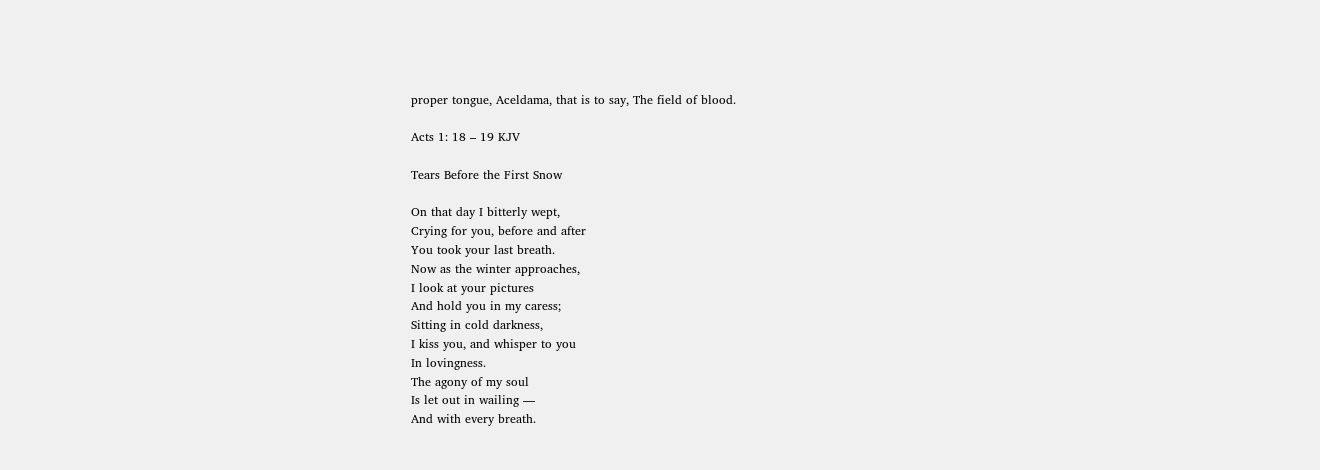proper tongue, Aceldama, that is to say, The field of blood.

Acts 1: 18 – 19 KJV

Tears Before the First Snow

On that day I bitterly wept,
Crying for you, before and after
You took your last breath.
Now as the winter approaches,
I look at your pictures
And hold you in my caress;
Sitting in cold darkness,
I kiss you, and whisper to you
In lovingness.
The agony of my soul
Is let out in wailing —
And with every breath.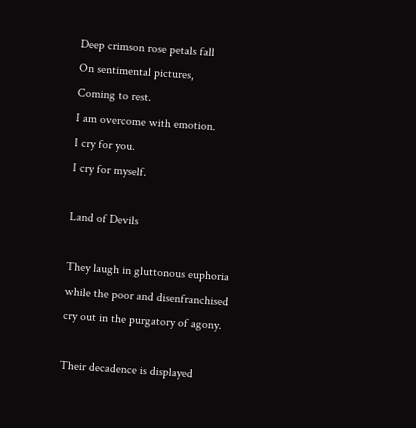Deep crimson rose petals fall
On sentimental pictures,
Coming to rest.
I am overcome with emotion.
I cry for you.
I cry for myself.

Land of Devils

They laugh in gluttonous euphoria
while the poor and disenfranchised
cry out in the purgatory of agony.

Their decadence is displayed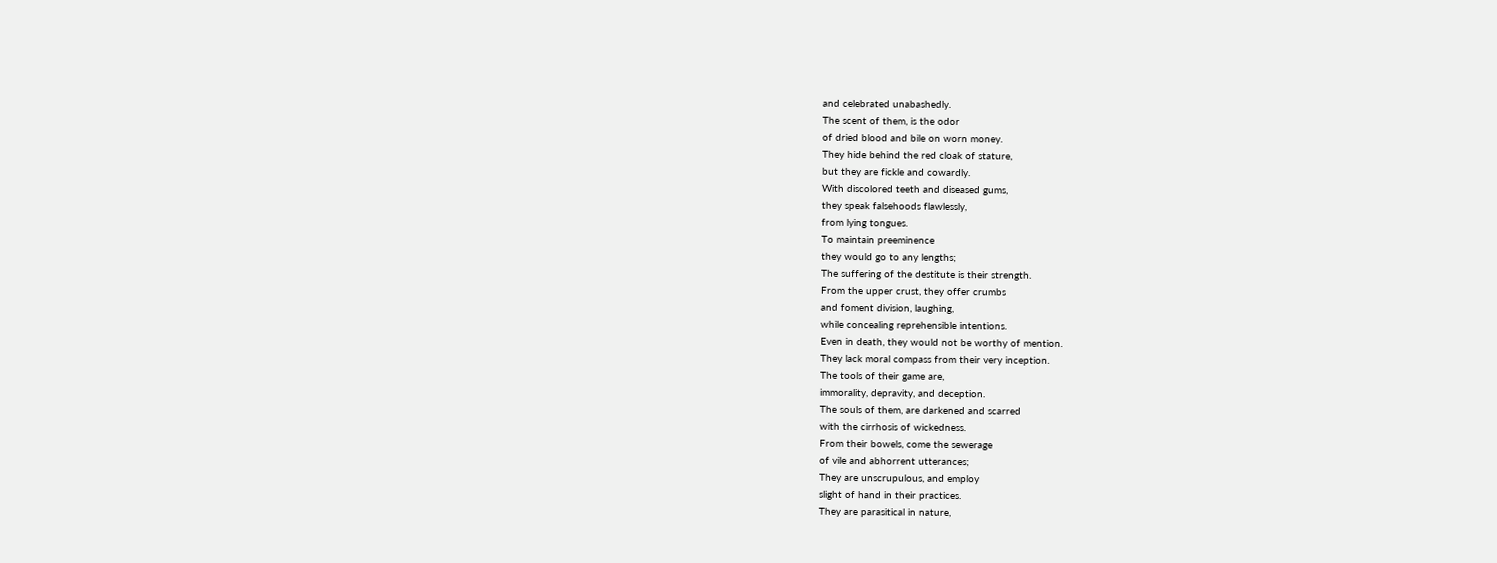and celebrated unabashedly.
The scent of them, is the odor
of dried blood and bile on worn money.
They hide behind the red cloak of stature,
but they are fickle and cowardly.
With discolored teeth and diseased gums,
they speak falsehoods flawlessly,
from lying tongues.
To maintain preeminence
they would go to any lengths;
The suffering of the destitute is their strength.
From the upper crust, they offer crumbs
and foment division, laughing,
while concealing reprehensible intentions.
Even in death, they would not be worthy of mention.
They lack moral compass from their very inception.
The tools of their game are,
immorality, depravity, and deception.
The souls of them, are darkened and scarred
with the cirrhosis of wickedness.
From their bowels, come the sewerage
of vile and abhorrent utterances;
They are unscrupulous, and employ
slight of hand in their practices.
They are parasitical in nature,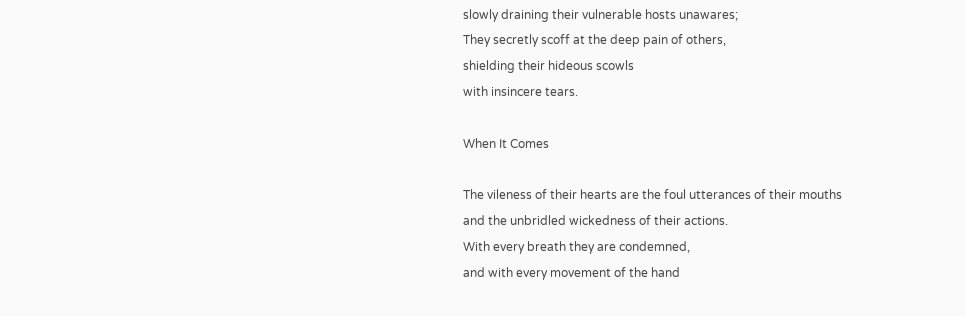slowly draining their vulnerable hosts unawares;
They secretly scoff at the deep pain of others,
shielding their hideous scowls
with insincere tears.

When It Comes

The vileness of their hearts are the foul utterances of their mouths
and the unbridled wickedness of their actions.
With every breath they are condemned,
and with every movement of the hand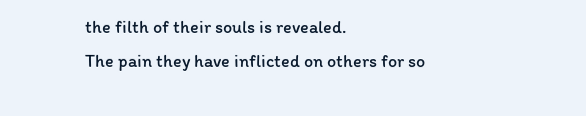the filth of their souls is revealed.
The pain they have inflicted on others for so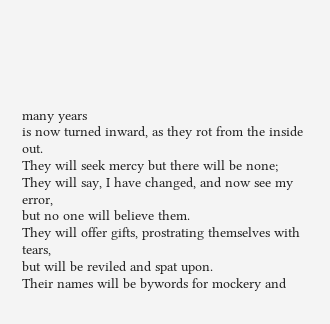many years
is now turned inward, as they rot from the inside out.
They will seek mercy but there will be none;
They will say, I have changed, and now see my error,
but no one will believe them.
They will offer gifts, prostrating themselves with tears,
but will be reviled and spat upon.
Their names will be bywords for mockery and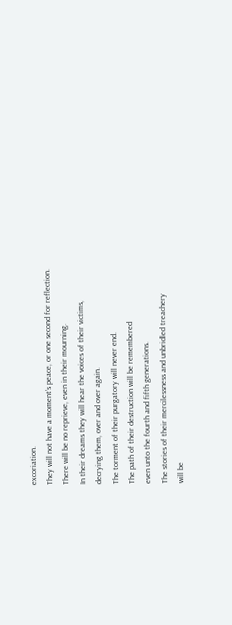excoriation.
They will not have a moment’s peace, or one second for reflection.
There will be no reprieve, even in their mourning.
In their dreams they will hear the voices of their victims,
decrying them, over and over again.
The torment of their purgatory will never end.
The path of their destruction will be remembered
even unto the fourth and fifth generations.
The stories of their mercilessness and unbridled treachery
will be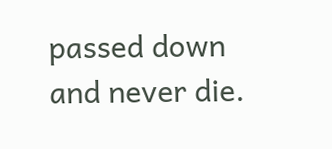passed down and never die.